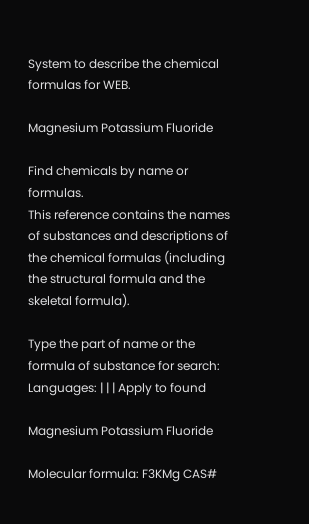System to describe the chemical formulas for WEB.

Magnesium Potassium Fluoride

Find chemicals by name or formulas.
This reference contains the names of substances and descriptions of the chemical formulas (including the structural formula and the skeletal formula).

Type the part of name or the formula of substance for search:
Languages: | | | Apply to found

Magnesium Potassium Fluoride

Molecular formula: F3KMg CAS#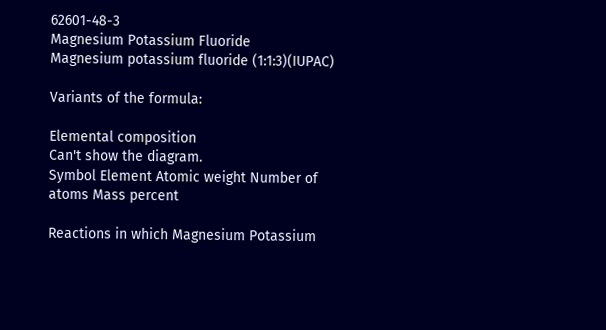62601-48-3
Magnesium Potassium Fluoride
Magnesium potassium fluoride (1:1:3)(IUPAC)

Variants of the formula:

Elemental composition
Can't show the diagram.
Symbol Element Atomic weight Number of atoms Mass percent

Reactions in which Magnesium Potassium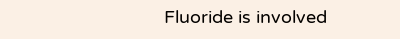Fluoride is involved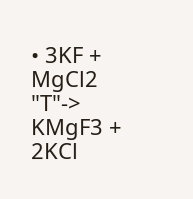• 3KF + MgCl2 "T"-> KMgF3 + 2KCl